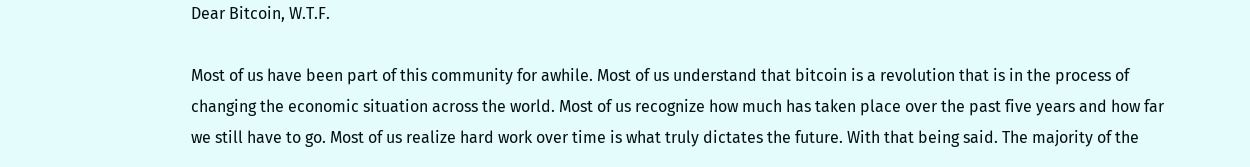Dear Bitcoin, W.T.F.

Most of us have been part of this community for awhile. Most of us understand that bitcoin is a revolution that is in the process of changing the economic situation across the world. Most of us recognize how much has taken place over the past five years and how far we still have to go. Most of us realize hard work over time is what truly dictates the future. With that being said. The majority of the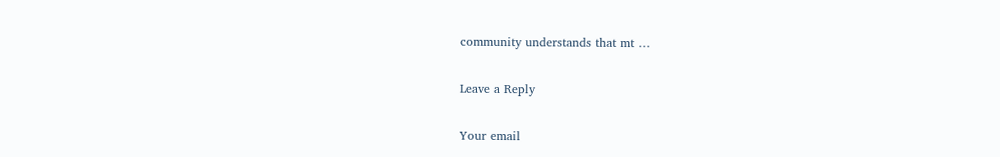community understands that mt …

Leave a Reply

Your email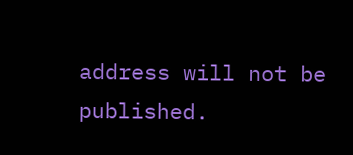address will not be published.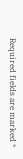Required fields are marked *